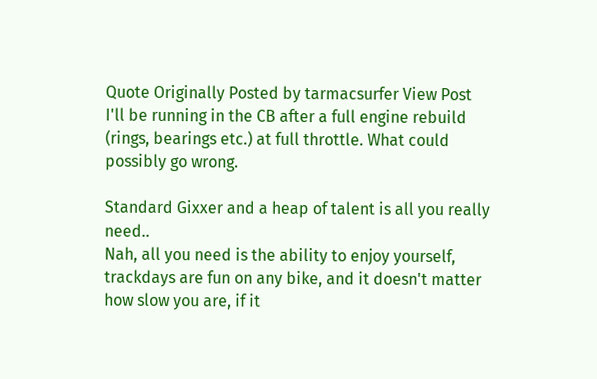Quote Originally Posted by tarmacsurfer View Post
I'll be running in the CB after a full engine rebuild (rings, bearings etc.) at full throttle. What could possibly go wrong.

Standard Gixxer and a heap of talent is all you really need..
Nah, all you need is the ability to enjoy yourself, trackdays are fun on any bike, and it doesn't matter how slow you are, if it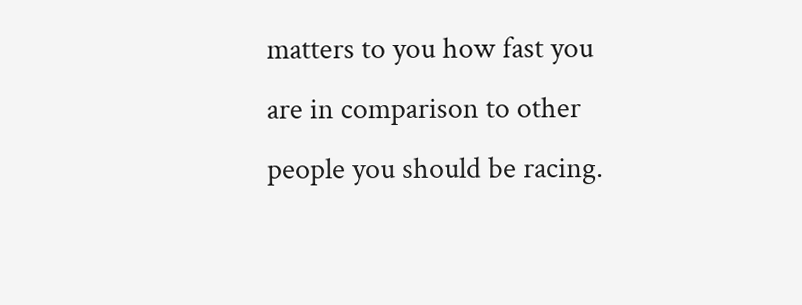matters to you how fast you are in comparison to other people you should be racing.